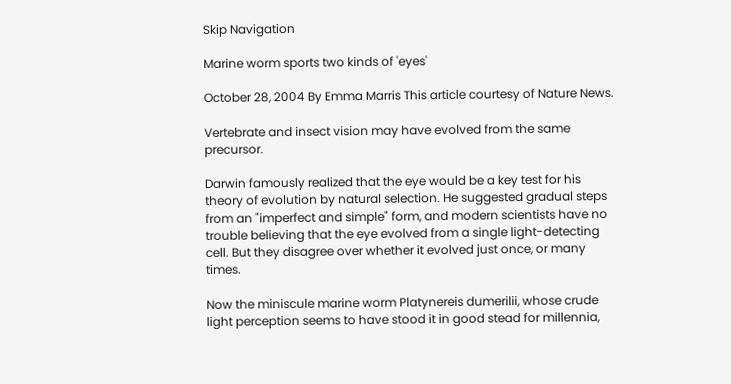Skip Navigation

Marine worm sports two kinds of 'eyes'

October 28, 2004 By Emma Marris This article courtesy of Nature News.

Vertebrate and insect vision may have evolved from the same precursor.

Darwin famously realized that the eye would be a key test for his theory of evolution by natural selection. He suggested gradual steps from an "imperfect and simple" form, and modern scientists have no trouble believing that the eye evolved from a single light-detecting cell. But they disagree over whether it evolved just once, or many times.

Now the miniscule marine worm Platynereis dumerilii, whose crude light perception seems to have stood it in good stead for millennia,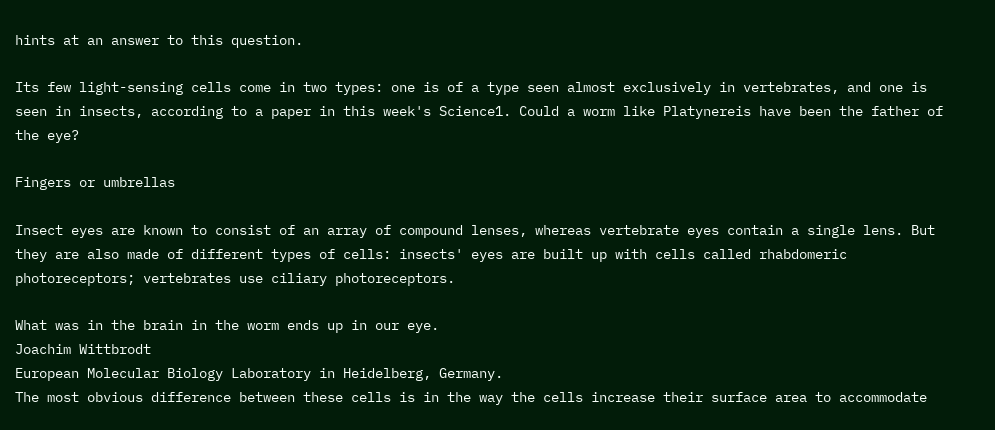hints at an answer to this question.

Its few light-sensing cells come in two types: one is of a type seen almost exclusively in vertebrates, and one is seen in insects, according to a paper in this week's Science1. Could a worm like Platynereis have been the father of the eye?

Fingers or umbrellas

Insect eyes are known to consist of an array of compound lenses, whereas vertebrate eyes contain a single lens. But they are also made of different types of cells: insects' eyes are built up with cells called rhabdomeric photoreceptors; vertebrates use ciliary photoreceptors.

What was in the brain in the worm ends up in our eye.
Joachim Wittbrodt
European Molecular Biology Laboratory in Heidelberg, Germany.
The most obvious difference between these cells is in the way the cells increase their surface area to accommodate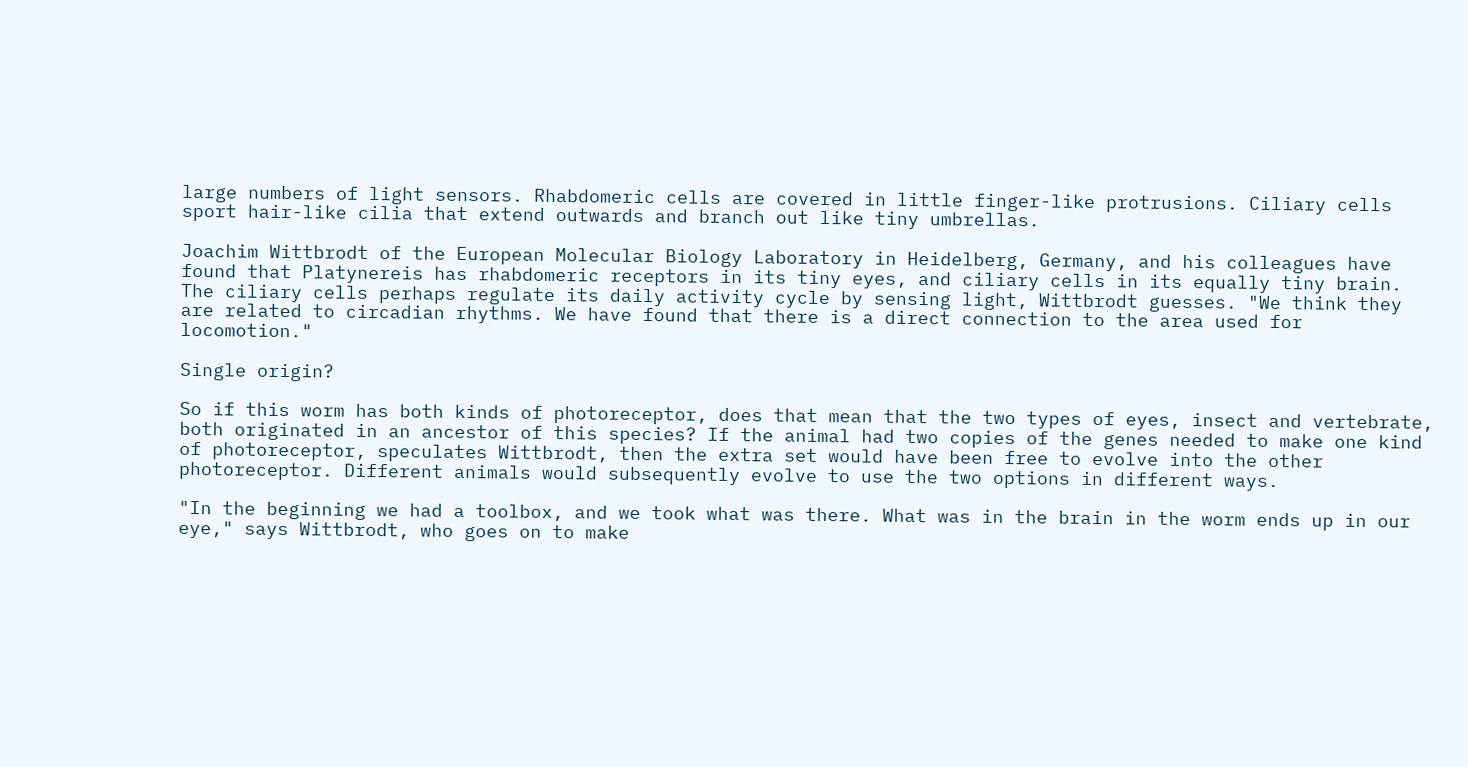large numbers of light sensors. Rhabdomeric cells are covered in little finger-like protrusions. Ciliary cells sport hair-like cilia that extend outwards and branch out like tiny umbrellas.

Joachim Wittbrodt of the European Molecular Biology Laboratory in Heidelberg, Germany, and his colleagues have found that Platynereis has rhabdomeric receptors in its tiny eyes, and ciliary cells in its equally tiny brain. The ciliary cells perhaps regulate its daily activity cycle by sensing light, Wittbrodt guesses. "We think they are related to circadian rhythms. We have found that there is a direct connection to the area used for locomotion."

Single origin?

So if this worm has both kinds of photoreceptor, does that mean that the two types of eyes, insect and vertebrate, both originated in an ancestor of this species? If the animal had two copies of the genes needed to make one kind of photoreceptor, speculates Wittbrodt, then the extra set would have been free to evolve into the other photoreceptor. Different animals would subsequently evolve to use the two options in different ways.

"In the beginning we had a toolbox, and we took what was there. What was in the brain in the worm ends up in our eye," says Wittbrodt, who goes on to make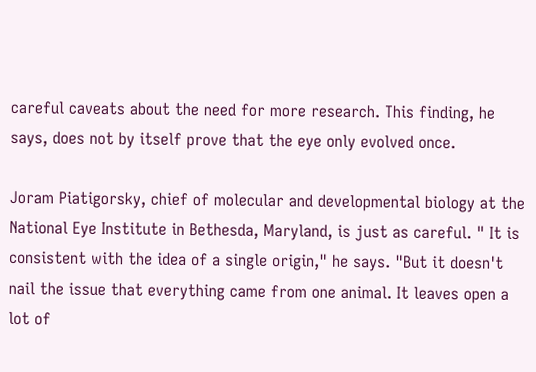careful caveats about the need for more research. This finding, he says, does not by itself prove that the eye only evolved once.

Joram Piatigorsky, chief of molecular and developmental biology at the National Eye Institute in Bethesda, Maryland, is just as careful. " It is consistent with the idea of a single origin," he says. "But it doesn't nail the issue that everything came from one animal. It leaves open a lot of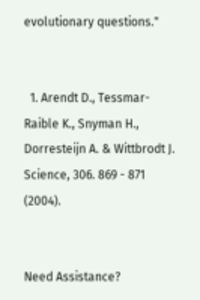evolutionary questions."


  1. Arendt D., Tessmar-Raible K., Snyman H., Dorresteijn A. & Wittbrodt J. Science, 306. 869 - 871 (2004).


Need Assistance?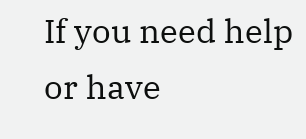If you need help or have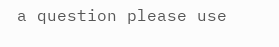a question please use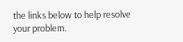the links below to help resolve your problem.